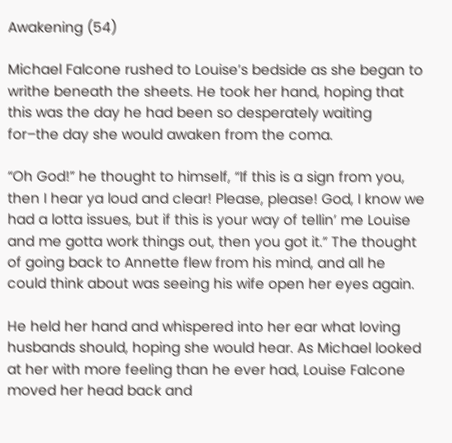Awakening (54)

Michael Falcone rushed to Louise’s bedside as she began to writhe beneath the sheets. He took her hand, hoping that this was the day he had been so desperately waiting for–the day she would awaken from the coma.

“Oh God!” he thought to himself, “If this is a sign from you, then I hear ya loud and clear! Please, please! God, I know we had a lotta issues, but if this is your way of tellin’ me Louise and me gotta work things out, then you got it.” The thought of going back to Annette flew from his mind, and all he could think about was seeing his wife open her eyes again.

He held her hand and whispered into her ear what loving husbands should, hoping she would hear. As Michael looked at her with more feeling than he ever had, Louise Falcone moved her head back and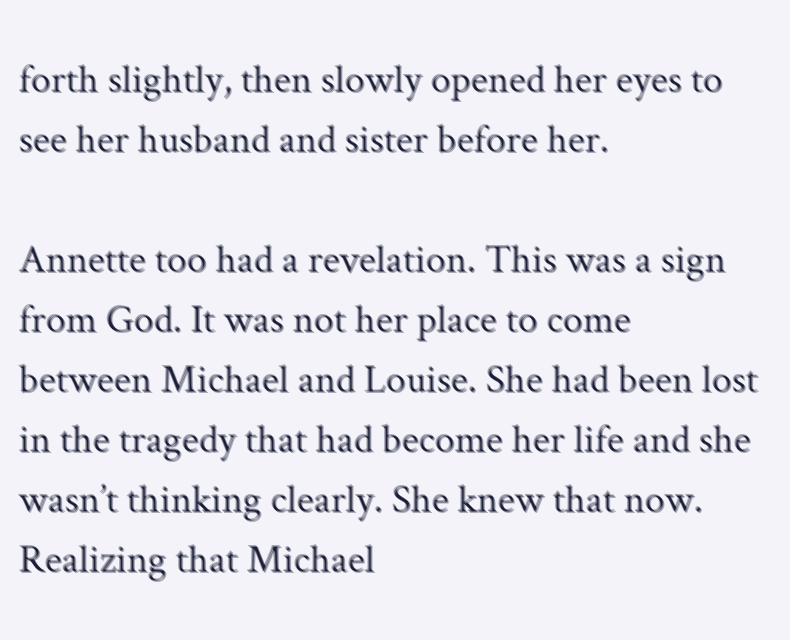forth slightly, then slowly opened her eyes to see her husband and sister before her.

Annette too had a revelation. This was a sign from God. It was not her place to come between Michael and Louise. She had been lost in the tragedy that had become her life and she wasn’t thinking clearly. She knew that now. Realizing that Michael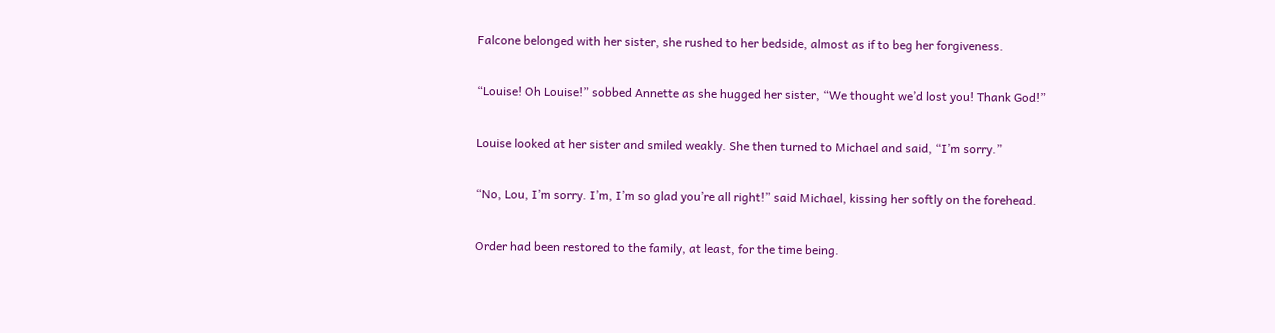Falcone belonged with her sister, she rushed to her bedside, almost as if to beg her forgiveness.

“Louise! Oh Louise!” sobbed Annette as she hugged her sister, “We thought we’d lost you! Thank God!”

Louise looked at her sister and smiled weakly. She then turned to Michael and said, “I’m sorry.”

“No, Lou, I’m sorry. I’m, I’m so glad you’re all right!” said Michael, kissing her softly on the forehead.

Order had been restored to the family, at least, for the time being.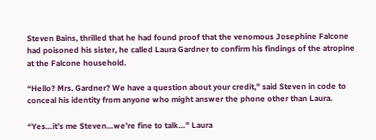Steven Bains, thrilled that he had found proof that the venomous Josephine Falcone had poisoned his sister, he called Laura Gardner to confirm his findings of the atropine at the Falcone household.

“Hello? Mrs. Gardner? We have a question about your credit,” said Steven in code to conceal his identity from anyone who might answer the phone other than Laura.

“Yes…it’s me Steven…we’re fine to talk…” Laura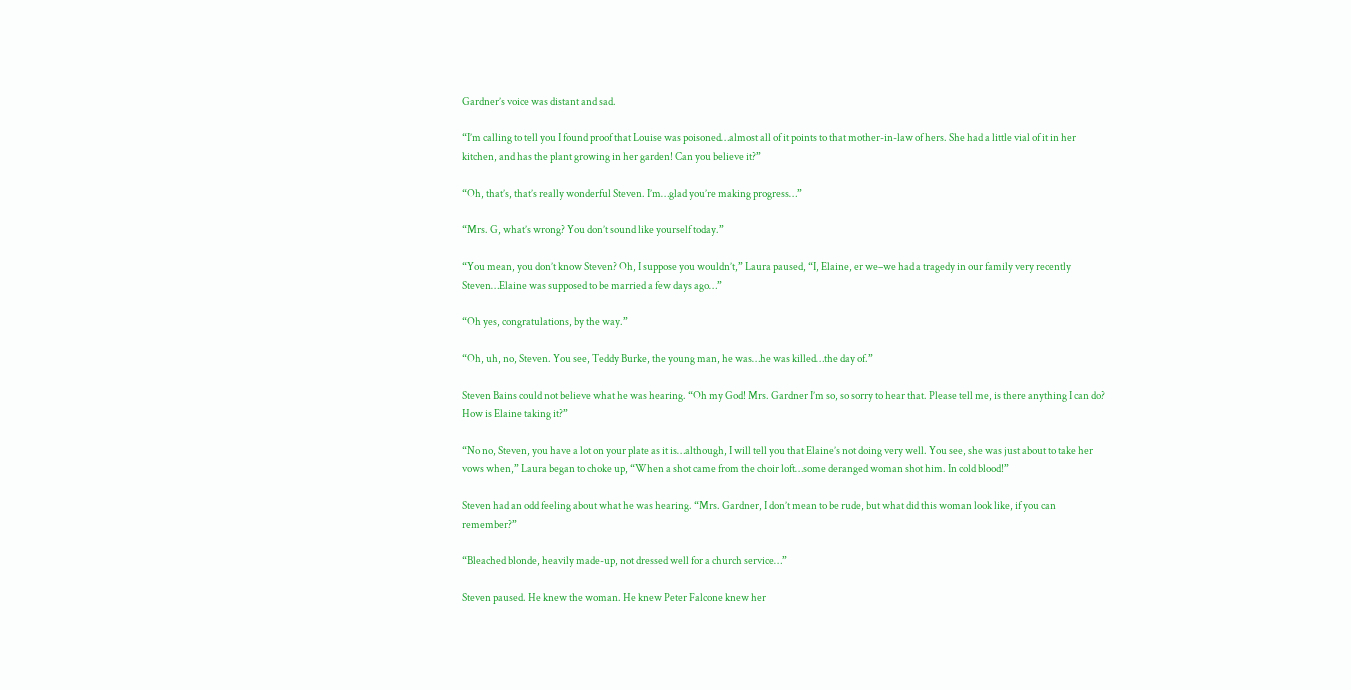Gardner’s voice was distant and sad.

“I’m calling to tell you I found proof that Louise was poisoned…almost all of it points to that mother-in-law of hers. She had a little vial of it in her kitchen, and has the plant growing in her garden! Can you believe it?”

“Oh, that’s, that’s really wonderful Steven. I’m…glad you’re making progress…”

“Mrs. G, what’s wrong? You don’t sound like yourself today.”

“You mean, you don’t know Steven? Oh, I suppose you wouldn’t,” Laura paused, “I, Elaine, er we–we had a tragedy in our family very recently Steven…Elaine was supposed to be married a few days ago…”

“Oh yes, congratulations, by the way.”

“Oh, uh, no, Steven. You see, Teddy Burke, the young man, he was…he was killed…the day of.”

Steven Bains could not believe what he was hearing. “Oh my God! Mrs. Gardner I’m so, so sorry to hear that. Please tell me, is there anything I can do? How is Elaine taking it?”

“No no, Steven, you have a lot on your plate as it is…although, I will tell you that Elaine’s not doing very well. You see, she was just about to take her vows when,” Laura began to choke up, “When a shot came from the choir loft…some deranged woman shot him. In cold blood!”

Steven had an odd feeling about what he was hearing. “Mrs. Gardner, I don’t mean to be rude, but what did this woman look like, if you can remember?”

“Bleached blonde, heavily made-up, not dressed well for a church service…”

Steven paused. He knew the woman. He knew Peter Falcone knew her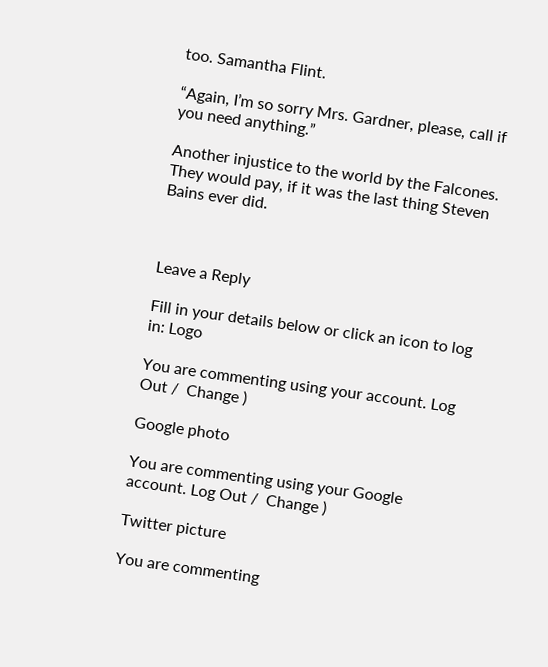too. Samantha Flint.

“Again, I’m so sorry Mrs. Gardner, please, call if you need anything.”

Another injustice to the world by the Falcones. They would pay, if it was the last thing Steven Bains ever did.



Leave a Reply

Fill in your details below or click an icon to log in: Logo

You are commenting using your account. Log Out /  Change )

Google photo

You are commenting using your Google account. Log Out /  Change )

Twitter picture

You are commenting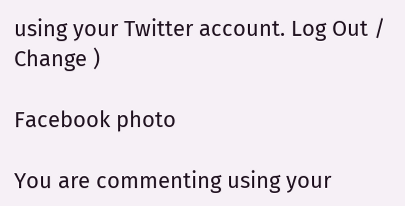using your Twitter account. Log Out /  Change )

Facebook photo

You are commenting using your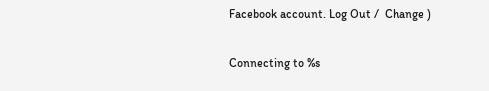Facebook account. Log Out /  Change )

Connecting to %s